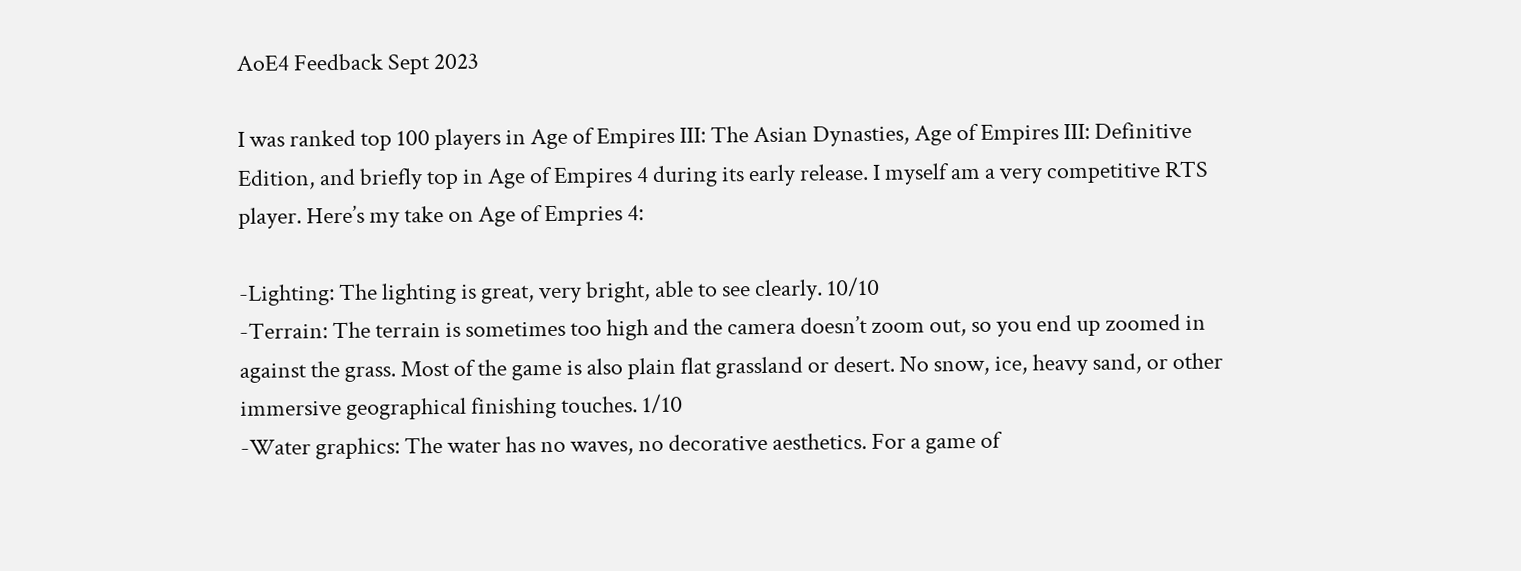AoE4 Feedback Sept 2023

I was ranked top 100 players in Age of Empires III: The Asian Dynasties, Age of Empires III: Definitive Edition, and briefly top in Age of Empires 4 during its early release. I myself am a very competitive RTS player. Here’s my take on Age of Empries 4:

-Lighting: The lighting is great, very bright, able to see clearly. 10/10
-Terrain: The terrain is sometimes too high and the camera doesn’t zoom out, so you end up zoomed in against the grass. Most of the game is also plain flat grassland or desert. No snow, ice, heavy sand, or other immersive geographical finishing touches. 1/10
-Water graphics: The water has no waves, no decorative aesthetics. For a game of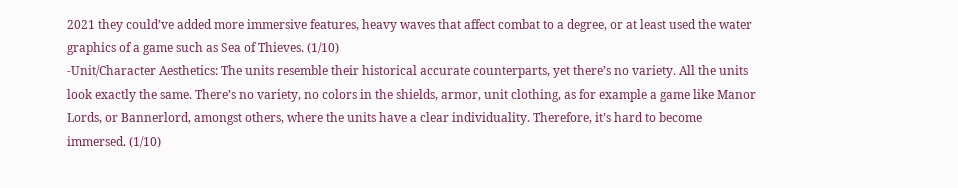2021 they could’ve added more immersive features, heavy waves that affect combat to a degree, or at least used the water graphics of a game such as Sea of Thieves. (1/10)
-Unit/Character Aesthetics: The units resemble their historical accurate counterparts, yet there’s no variety. All the units look exactly the same. There’s no variety, no colors in the shields, armor, unit clothing, as for example a game like Manor Lords, or Bannerlord, amongst others, where the units have a clear individuality. Therefore, it’s hard to become immersed. (1/10)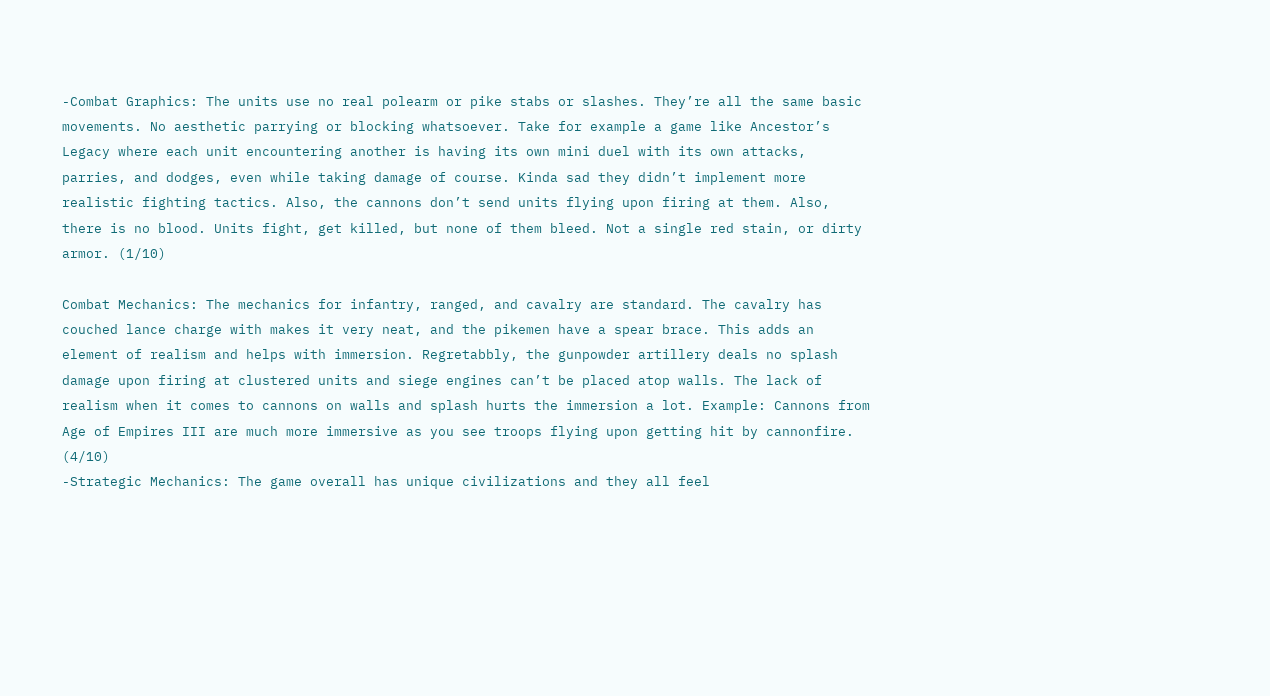-Combat Graphics: The units use no real polearm or pike stabs or slashes. They’re all the same basic movements. No aesthetic parrying or blocking whatsoever. Take for example a game like Ancestor’s Legacy where each unit encountering another is having its own mini duel with its own attacks, parries, and dodges, even while taking damage of course. Kinda sad they didn’t implement more realistic fighting tactics. Also, the cannons don’t send units flying upon firing at them. Also, there is no blood. Units fight, get killed, but none of them bleed. Not a single red stain, or dirty armor. (1/10)

Combat Mechanics: The mechanics for infantry, ranged, and cavalry are standard. The cavalry has couched lance charge with makes it very neat, and the pikemen have a spear brace. This adds an element of realism and helps with immersion. Regretabbly, the gunpowder artillery deals no splash damage upon firing at clustered units and siege engines can’t be placed atop walls. The lack of realism when it comes to cannons on walls and splash hurts the immersion a lot. Example: Cannons from Age of Empires III are much more immersive as you see troops flying upon getting hit by cannonfire. (4/10)
-Strategic Mechanics: The game overall has unique civilizations and they all feel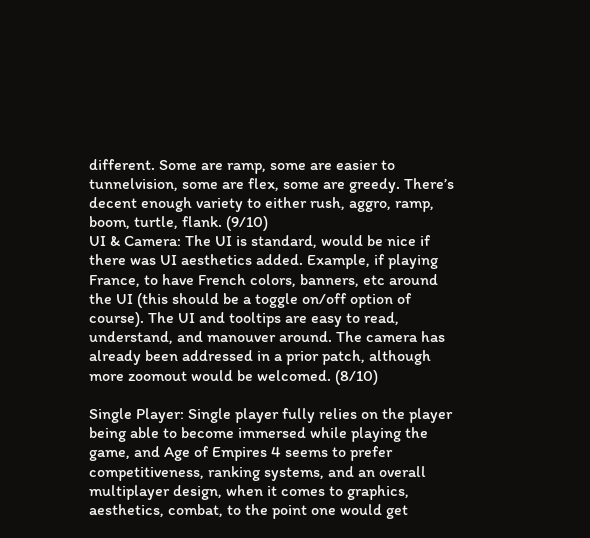different. Some are ramp, some are easier to tunnelvision, some are flex, some are greedy. There’s decent enough variety to either rush, aggro, ramp, boom, turtle, flank. (9/10)
UI & Camera: The UI is standard, would be nice if there was UI aesthetics added. Example, if playing France, to have French colors, banners, etc around the UI (this should be a toggle on/off option of course). The UI and tooltips are easy to read, understand, and manouver around. The camera has already been addressed in a prior patch, although more zoomout would be welcomed. (8/10)

Single Player: Single player fully relies on the player being able to become immersed while playing the game, and Age of Empires 4 seems to prefer competitiveness, ranking systems, and an overall multiplayer design, when it comes to graphics, aesthetics, combat, to the point one would get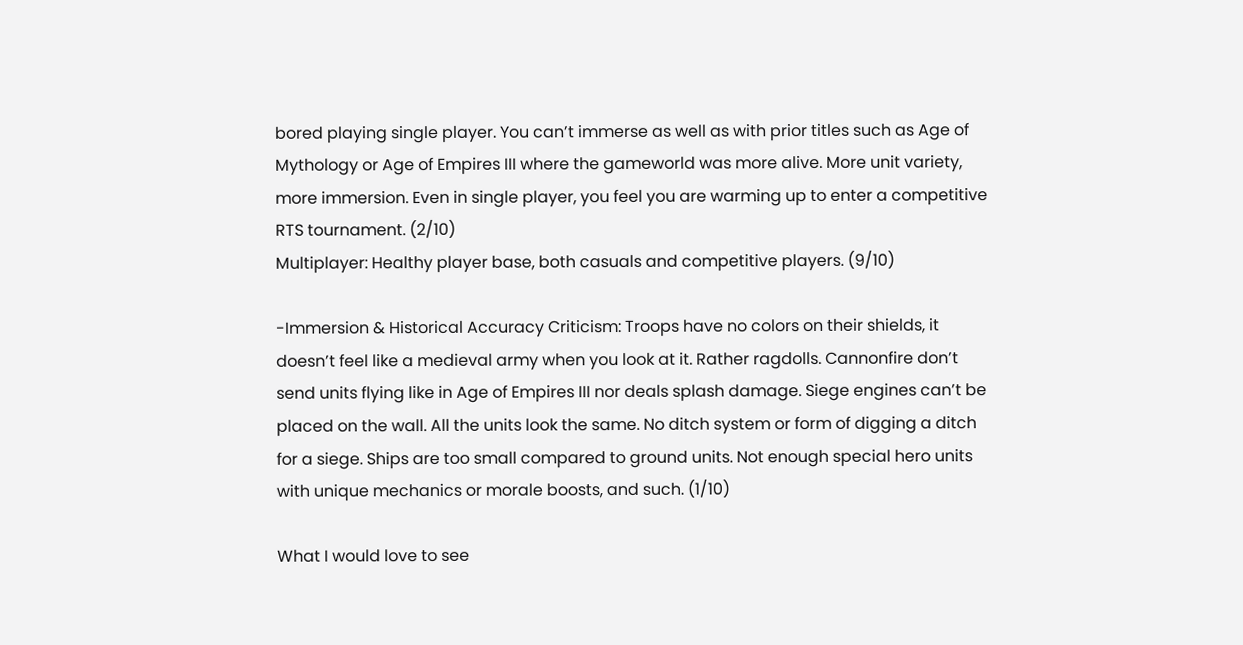bored playing single player. You can’t immerse as well as with prior titles such as Age of Mythology or Age of Empires III where the gameworld was more alive. More unit variety, more immersion. Even in single player, you feel you are warming up to enter a competitive RTS tournament. (2/10)
Multiplayer: Healthy player base, both casuals and competitive players. (9/10)

-Immersion & Historical Accuracy Criticism: Troops have no colors on their shields, it doesn’t feel like a medieval army when you look at it. Rather ragdolls. Cannonfire don’t send units flying like in Age of Empires III nor deals splash damage. Siege engines can’t be placed on the wall. All the units look the same. No ditch system or form of digging a ditch for a siege. Ships are too small compared to ground units. Not enough special hero units with unique mechanics or morale boosts, and such. (1/10)

What I would love to see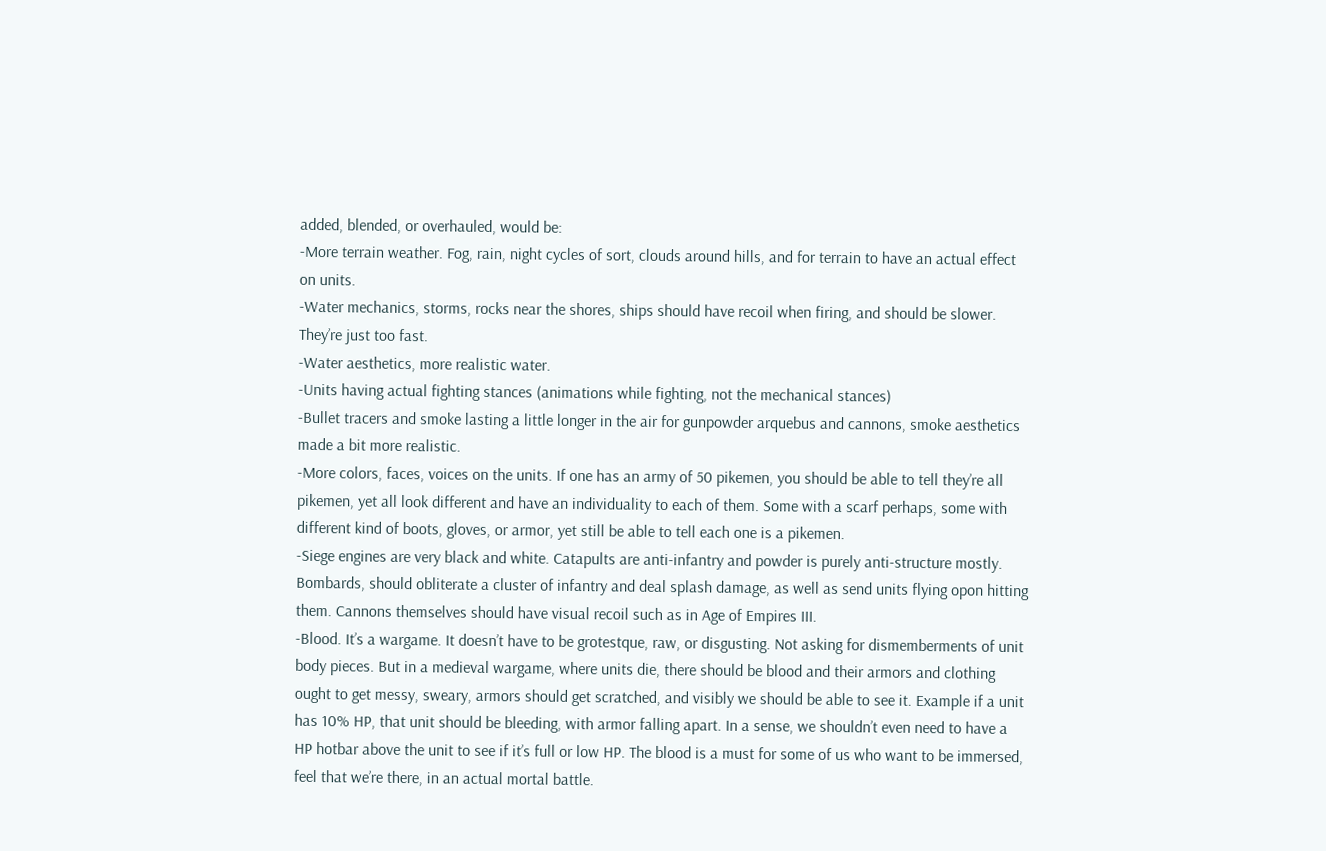added, blended, or overhauled, would be:
-More terrain weather. Fog, rain, night cycles of sort, clouds around hills, and for terrain to have an actual effect on units.
-Water mechanics, storms, rocks near the shores, ships should have recoil when firing, and should be slower. They’re just too fast.
-Water aesthetics, more realistic water.
-Units having actual fighting stances (animations while fighting, not the mechanical stances)
-Bullet tracers and smoke lasting a little longer in the air for gunpowder arquebus and cannons, smoke aesthetics made a bit more realistic.
-More colors, faces, voices on the units. If one has an army of 50 pikemen, you should be able to tell they’re all pikemen, yet all look different and have an individuality to each of them. Some with a scarf perhaps, some with different kind of boots, gloves, or armor, yet still be able to tell each one is a pikemen.
-Siege engines are very black and white. Catapults are anti-infantry and powder is purely anti-structure mostly. Bombards, should obliterate a cluster of infantry and deal splash damage, as well as send units flying opon hitting them. Cannons themselves should have visual recoil such as in Age of Empires III.
-Blood. It’s a wargame. It doesn’t have to be grotestque, raw, or disgusting. Not asking for dismemberments of unit body pieces. But in a medieval wargame, where units die, there should be blood and their armors and clothing ought to get messy, sweary, armors should get scratched, and visibly we should be able to see it. Example if a unit has 10% HP, that unit should be bleeding, with armor falling apart. In a sense, we shouldn’t even need to have a HP hotbar above the unit to see if it’s full or low HP. The blood is a must for some of us who want to be immersed, feel that we’re there, in an actual mortal battle.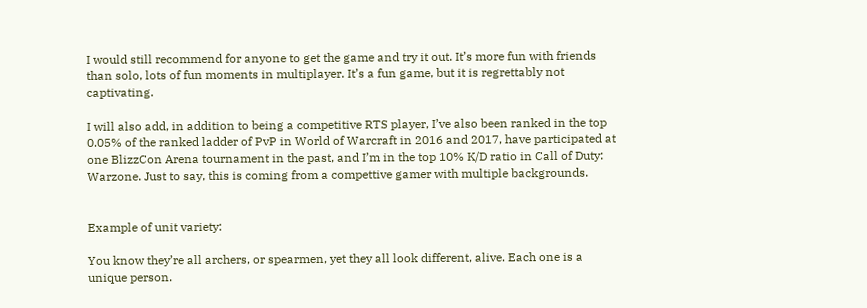I would still recommend for anyone to get the game and try it out. It’s more fun with friends than solo, lots of fun moments in multiplayer. It’s a fun game, but it is regrettably not captivating.

I will also add, in addition to being a competitive RTS player, I’ve also been ranked in the top 0.05% of the ranked ladder of PvP in World of Warcraft in 2016 and 2017, have participated at one BlizzCon Arena tournament in the past, and I’m in the top 10% K/D ratio in Call of Duty: Warzone. Just to say, this is coming from a compettive gamer with multiple backgrounds.


Example of unit variety:

You know they’re all archers, or spearmen, yet they all look different, alive. Each one is a unique person.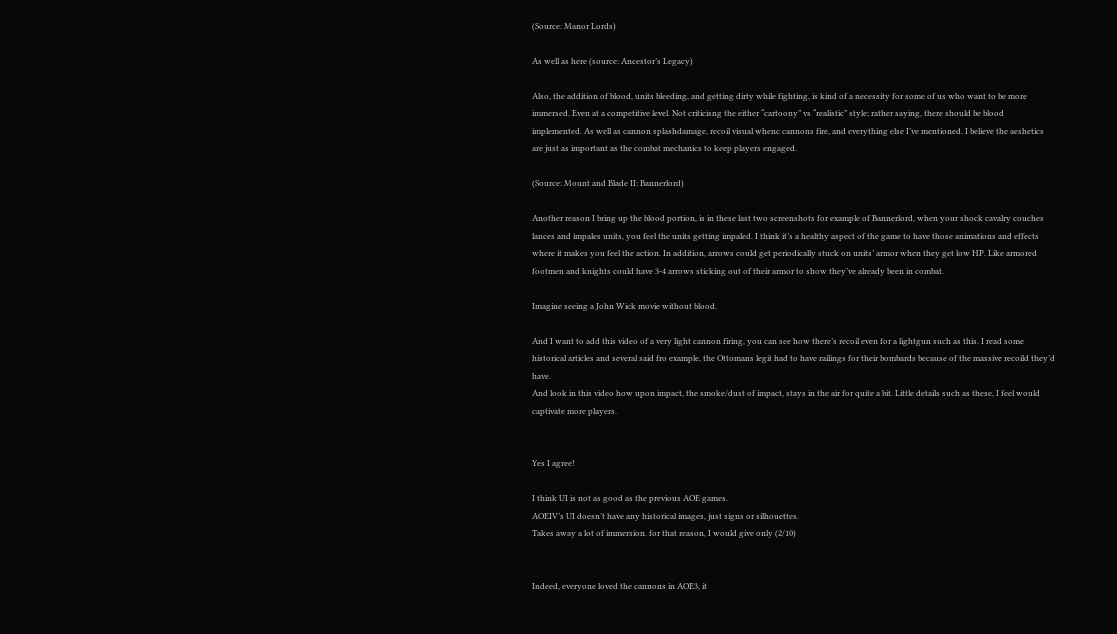(Source: Manor Lords)

As well as here (source: Ancestor’s Legacy)

Also, the addition of blood, units bleeding, and getting dirty while fighting, is kind of a necessity for some of us who want to be more immersed. Even at a competitive level. Not criticisng the either “cartoony” vs “realistic” style; rather saying, there should be blood implemented. As well as cannon splashdamage, recoil visual whenc cannons fire, and everything else I’ve mentioned. I believe the aeshetics are just as important as the combat mechanics to keep players engaged.

(Source: Mount and Blade II: Bannerlord)

Another reason I bring up the blood portion, is in these last two screenshots for example of Bannerlord, when your shock cavalry couches lances and impales units, you feel the units getting impaled. I think it’s a healthy aspect of the game to have those animations and effects where it makes you feel the action. In addition, arrows could get periodically stuck on units’ armor when they get low HP. Like armored footmen and knights could have 3-4 arrows sticking out of their armor to show they’ve already been in combat.

Imagine seeing a John Wick movie without blood.

And I want to add this video of a very light cannon firing, you can see how there’s recoil even for a lightgun such as this. I read some historical articles and several said fro example, the Ottomans legit had to have railings for their bombards because of the massive recoild they’d have.
And look in this video how upon impact, the smoke/dust of impact, stays in the air for quite a bit. Little details such as these, I feel would captivate more players.


Yes I agree!

I think UI is not as good as the previous AOE games.
AOEIV’s UI doesn’t have any historical images, just signs or silhouettes.
Takes away a lot of immersion. for that reason, I would give only (2/10)


Indeed, everyone loved the cannons in AOE3, it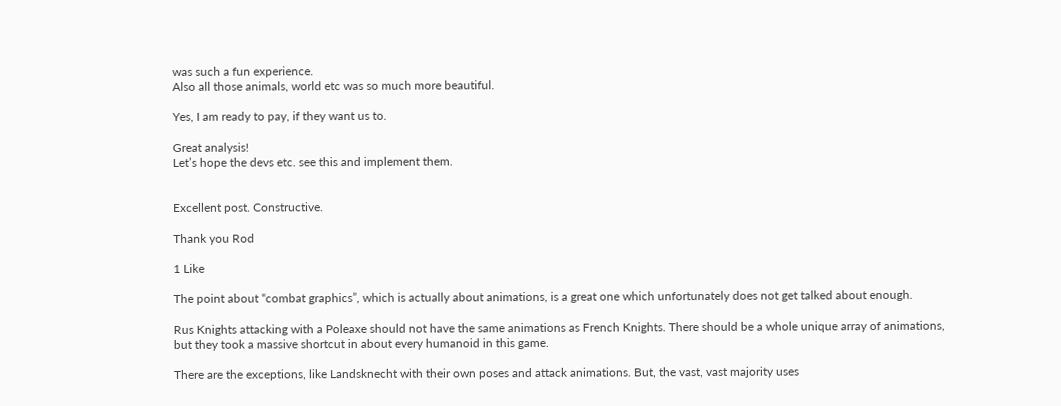was such a fun experience.
Also all those animals, world etc was so much more beautiful.

Yes, I am ready to pay, if they want us to.

Great analysis!
Let’s hope the devs etc. see this and implement them.


Excellent post. Constructive.

Thank you Rod

1 Like

The point about “combat graphics”, which is actually about animations, is a great one which unfortunately does not get talked about enough.

Rus Knights attacking with a Poleaxe should not have the same animations as French Knights. There should be a whole unique array of animations, but they took a massive shortcut in about every humanoid in this game.

There are the exceptions, like Landsknecht with their own poses and attack animations. But, the vast, vast majority uses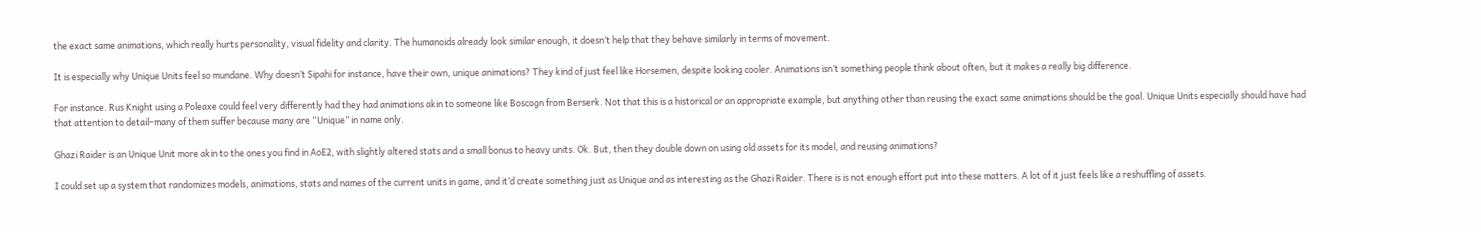the exact same animations, which really hurts personality, visual fidelity and clarity. The humanoids already look similar enough, it doesn’t help that they behave similarly in terms of movement.

It is especially why Unique Units feel so mundane. Why doesn’t Sipahi for instance, have their own, unique animations? They kind of just feel like Horsemen, despite looking cooler. Animations isn’t something people think about often, but it makes a really big difference.

For instance. Rus Knight using a Poleaxe could feel very differently had they had animations akin to someone like Boscogn from Berserk. Not that this is a historical or an appropriate example, but anything other than reusing the exact same animations should be the goal. Unique Units especially should have had that attention to detail–many of them suffer because many are “Unique” in name only.

Ghazi Raider is an Unique Unit more akin to the ones you find in AoE2, with slightly altered stats and a small bonus to heavy units. Ok. But, then they double down on using old assets for its model, and reusing animations?

I could set up a system that randomizes models, animations, stats and names of the current units in game, and it’d create something just as Unique and as interesting as the Ghazi Raider. There is is not enough effort put into these matters. A lot of it just feels like a reshuffling of assets.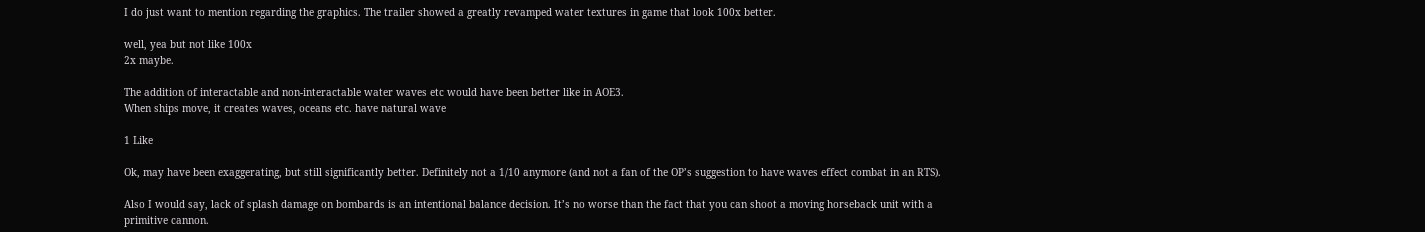I do just want to mention regarding the graphics. The trailer showed a greatly revamped water textures in game that look 100x better.

well, yea but not like 100x
2x maybe.

The addition of interactable and non-interactable water waves etc would have been better like in AOE3.
When ships move, it creates waves, oceans etc. have natural wave

1 Like

Ok, may have been exaggerating, but still significantly better. Definitely not a 1/10 anymore (and not a fan of the OP’s suggestion to have waves effect combat in an RTS).

Also I would say, lack of splash damage on bombards is an intentional balance decision. It’s no worse than the fact that you can shoot a moving horseback unit with a primitive cannon.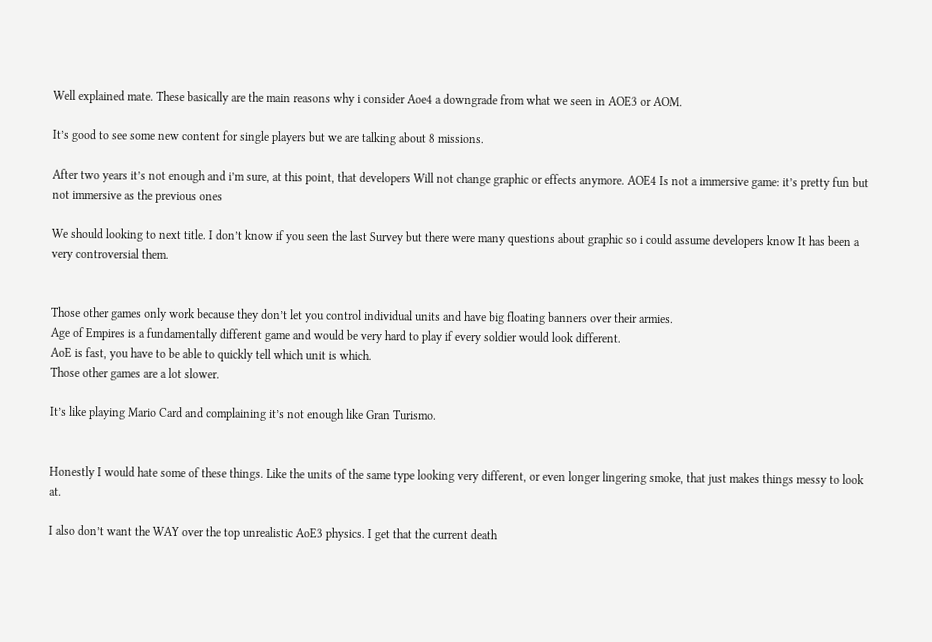Well explained mate. These basically are the main reasons why i consider Aoe4 a downgrade from what we seen in AOE3 or AOM.

It’s good to see some new content for single players but we are talking about 8 missions.

After two years it’s not enough and i’m sure, at this point, that developers Will not change graphic or effects anymore. AOE4 Is not a immersive game: it’s pretty fun but not immersive as the previous ones

We should looking to next title. I don’t know if you seen the last Survey but there were many questions about graphic so i could assume developers know It has been a very controversial them.


Those other games only work because they don’t let you control individual units and have big floating banners over their armies.
Age of Empires is a fundamentally different game and would be very hard to play if every soldier would look different.
AoE is fast, you have to be able to quickly tell which unit is which.
Those other games are a lot slower.

It’s like playing Mario Card and complaining it’s not enough like Gran Turismo.


Honestly I would hate some of these things. Like the units of the same type looking very different, or even longer lingering smoke, that just makes things messy to look at.

I also don’t want the WAY over the top unrealistic AoE3 physics. I get that the current death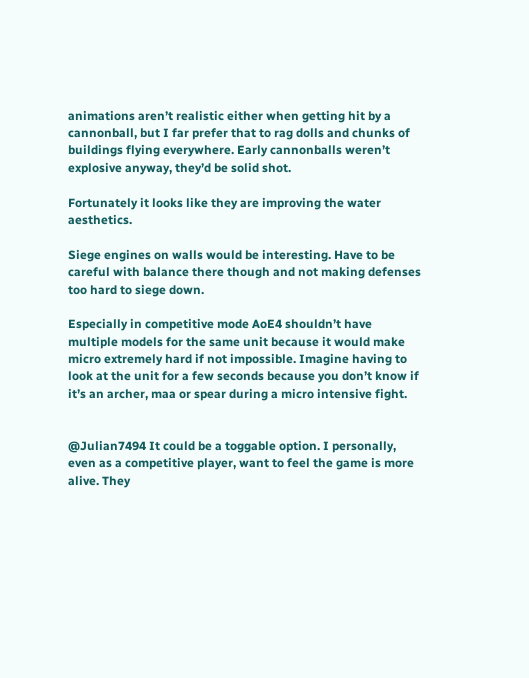animations aren’t realistic either when getting hit by a cannonball, but I far prefer that to rag dolls and chunks of buildings flying everywhere. Early cannonballs weren’t explosive anyway, they’d be solid shot.

Fortunately it looks like they are improving the water aesthetics.

Siege engines on walls would be interesting. Have to be careful with balance there though and not making defenses too hard to siege down.

Especially in competitive mode AoE4 shouldn’t have multiple models for the same unit because it would make micro extremely hard if not impossible. Imagine having to look at the unit for a few seconds because you don’t know if it’s an archer, maa or spear during a micro intensive fight.


@Julian7494 It could be a toggable option. I personally, even as a competitive player, want to feel the game is more alive. They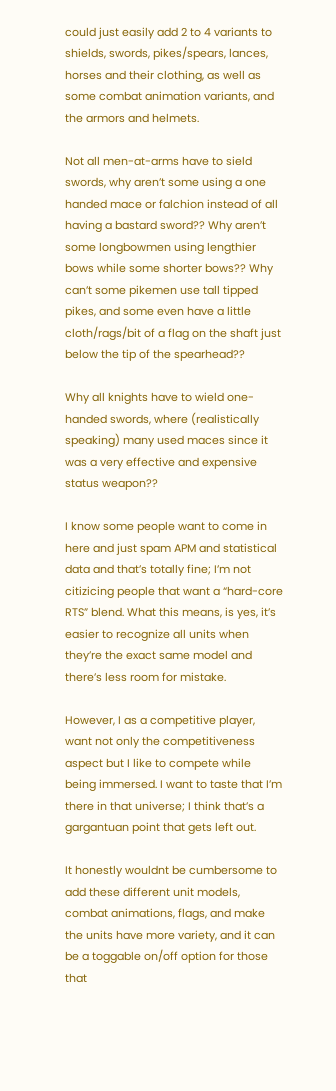could just easily add 2 to 4 variants to shields, swords, pikes/spears, lances, horses and their clothing, as well as some combat animation variants, and the armors and helmets.

Not all men-at-arms have to sield swords, why aren’t some using a one handed mace or falchion instead of all having a bastard sword?? Why aren’t some longbowmen using lengthier bows while some shorter bows?? Why can’t some pikemen use tall tipped pikes, and some even have a little cloth/rags/bit of a flag on the shaft just below the tip of the spearhead??

Why all knights have to wield one-handed swords, where (realistically speaking) many used maces since it was a very effective and expensive status weapon??

I know some people want to come in here and just spam APM and statistical data and that’s totally fine; I’m not citizicing people that want a “hard-core RTS” blend. What this means, is yes, it’s easier to recognize all units when they’re the exact same model and there’s less room for mistake.

However, I as a competitive player, want not only the competitiveness aspect but I like to compete while being immersed. I want to taste that I’m there in that universe; I think that’s a gargantuan point that gets left out.

It honestly wouldnt be cumbersome to add these different unit models, combat animations, flags, and make the units have more variety, and it can be a toggable on/off option for those that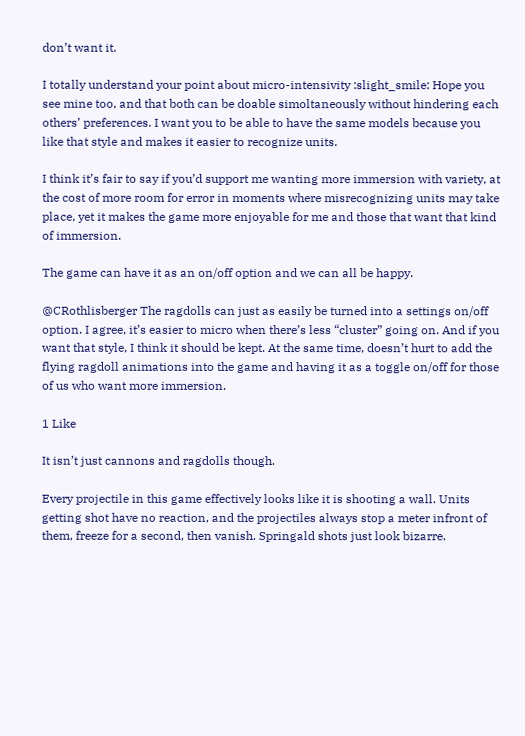don’t want it.

I totally understand your point about micro-intensivity :slight_smile: Hope you see mine too, and that both can be doable simoltaneously without hindering each others’ preferences. I want you to be able to have the same models because you like that style and makes it easier to recognize units.

I think it’s fair to say if you’d support me wanting more immersion with variety, at the cost of more room for error in moments where misrecognizing units may take place, yet it makes the game more enjoyable for me and those that want that kind of immersion.

The game can have it as an on/off option and we can all be happy.

@CRothlisberger The ragdolls can just as easily be turned into a settings on/off option. I agree, it’s easier to micro when there’s less “cluster” going on. And if you want that style, I think it should be kept. At the same time, doesn’t hurt to add the flying ragdoll animations into the game and having it as a toggle on/off for those of us who want more immersion.

1 Like

It isn’t just cannons and ragdolls though.

Every projectile in this game effectively looks like it is shooting a wall. Units getting shot have no reaction, and the projectiles always stop a meter infront of them, freeze for a second, then vanish. Springald shots just look bizarre.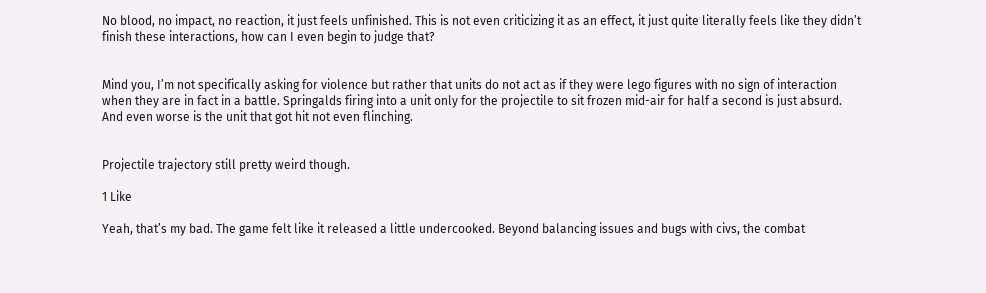No blood, no impact, no reaction, it just feels unfinished. This is not even criticizing it as an effect, it just quite literally feels like they didn’t finish these interactions, how can I even begin to judge that?


Mind you, I’m not specifically asking for violence but rather that units do not act as if they were lego figures with no sign of interaction when they are in fact in a battle. Springalds firing into a unit only for the projectile to sit frozen mid-air for half a second is just absurd. And even worse is the unit that got hit not even flinching.


Projectile trajectory still pretty weird though.

1 Like

Yeah, that’s my bad. The game felt like it released a little undercooked. Beyond balancing issues and bugs with civs, the combat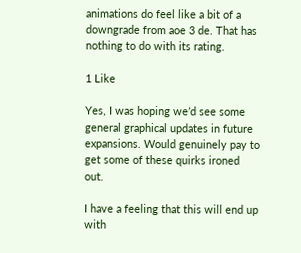animations do feel like a bit of a downgrade from aoe 3 de. That has nothing to do with its rating.

1 Like

Yes, I was hoping we’d see some general graphical updates in future expansions. Would genuinely pay to get some of these quirks ironed out.

I have a feeling that this will end up with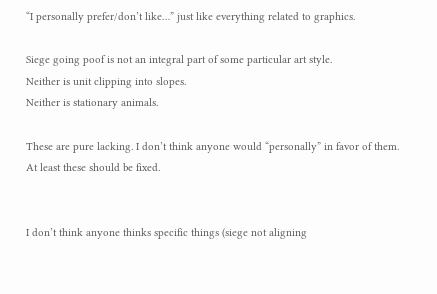“I personally prefer/don’t like…” just like everything related to graphics.

Siege going poof is not an integral part of some particular art style.
Neither is unit clipping into slopes.
Neither is stationary animals.

These are pure lacking. I don’t think anyone would “personally” in favor of them. At least these should be fixed.


I don’t think anyone thinks specific things (siege not aligning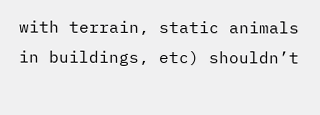with terrain, static animals in buildings, etc) shouldn’t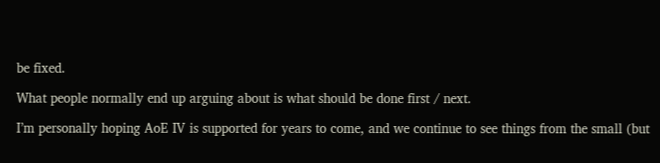be fixed.

What people normally end up arguing about is what should be done first / next.

I’m personally hoping AoE IV is supported for years to come, and we continue to see things from the small (but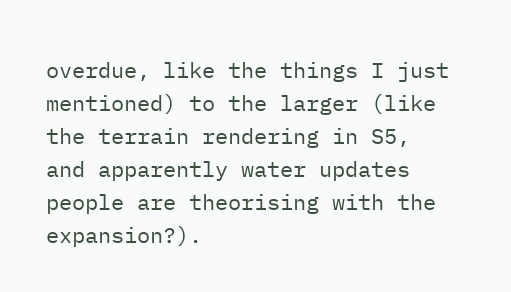overdue, like the things I just mentioned) to the larger (like the terrain rendering in S5, and apparently water updates people are theorising with the expansion?).